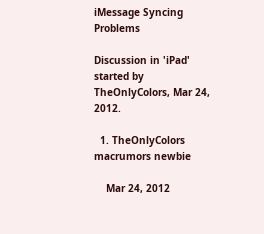iMessage Syncing Problems

Discussion in 'iPad' started by TheOnlyColors, Mar 24, 2012.

  1. TheOnlyColors macrumors newbie

    Mar 24, 2012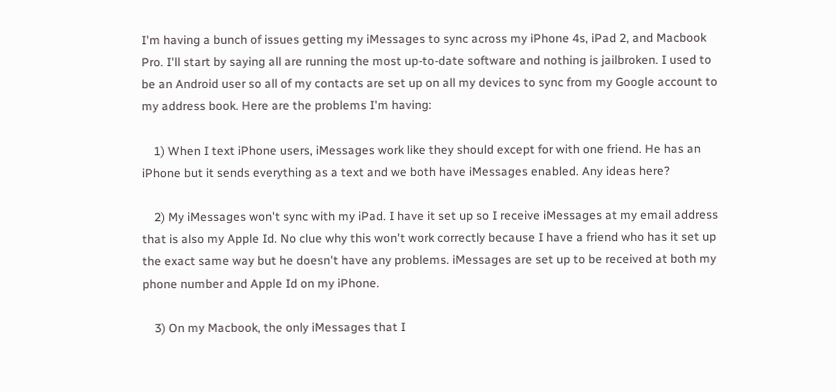I'm having a bunch of issues getting my iMessages to sync across my iPhone 4s, iPad 2, and Macbook Pro. I'll start by saying all are running the most up-to-date software and nothing is jailbroken. I used to be an Android user so all of my contacts are set up on all my devices to sync from my Google account to my address book. Here are the problems I'm having:

    1) When I text iPhone users, iMessages work like they should except for with one friend. He has an iPhone but it sends everything as a text and we both have iMessages enabled. Any ideas here?

    2) My iMessages won't sync with my iPad. I have it set up so I receive iMessages at my email address that is also my Apple Id. No clue why this won't work correctly because I have a friend who has it set up the exact same way but he doesn't have any problems. iMessages are set up to be received at both my phone number and Apple Id on my iPhone.

    3) On my Macbook, the only iMessages that I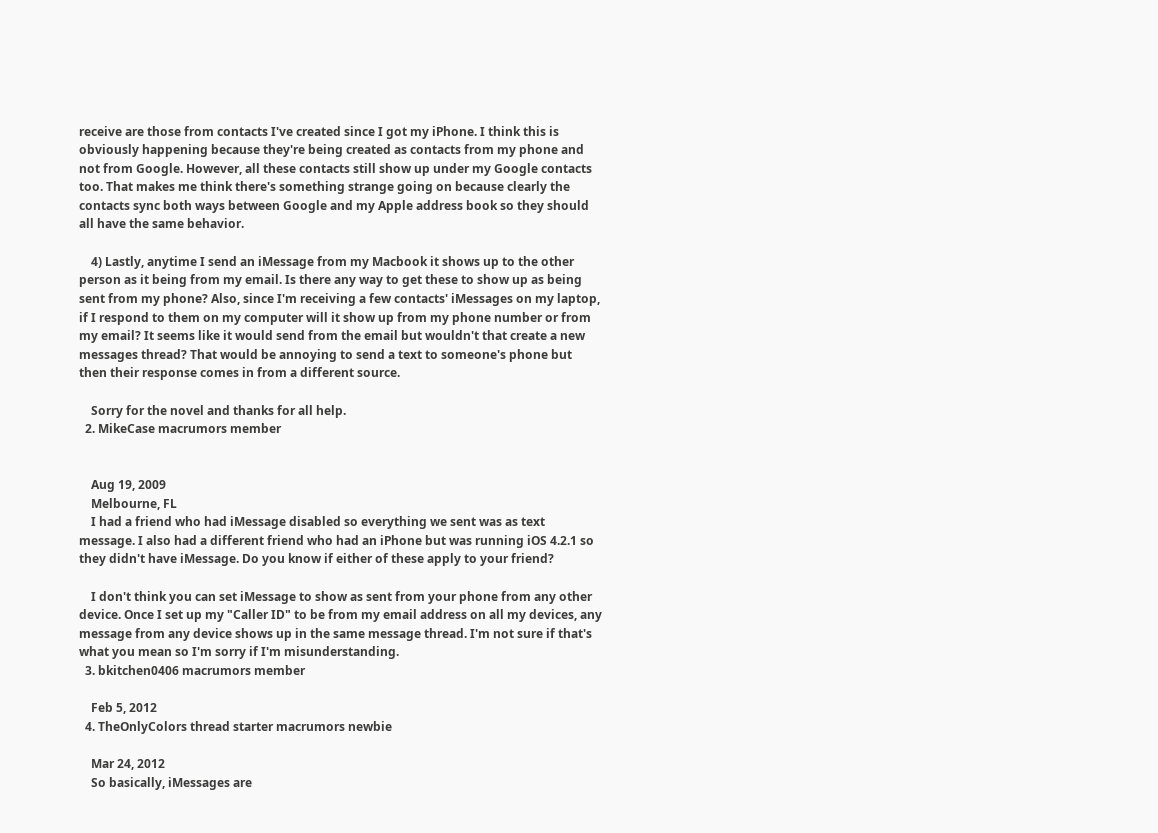receive are those from contacts I've created since I got my iPhone. I think this is obviously happening because they're being created as contacts from my phone and not from Google. However, all these contacts still show up under my Google contacts too. That makes me think there's something strange going on because clearly the contacts sync both ways between Google and my Apple address book so they should all have the same behavior.

    4) Lastly, anytime I send an iMessage from my Macbook it shows up to the other person as it being from my email. Is there any way to get these to show up as being sent from my phone? Also, since I'm receiving a few contacts' iMessages on my laptop, if I respond to them on my computer will it show up from my phone number or from my email? It seems like it would send from the email but wouldn't that create a new messages thread? That would be annoying to send a text to someone's phone but then their response comes in from a different source.

    Sorry for the novel and thanks for all help.
  2. MikeCase macrumors member


    Aug 19, 2009
    Melbourne, FL
    I had a friend who had iMessage disabled so everything we sent was as text message. I also had a different friend who had an iPhone but was running iOS 4.2.1 so they didn't have iMessage. Do you know if either of these apply to your friend?

    I don't think you can set iMessage to show as sent from your phone from any other device. Once I set up my "Caller ID" to be from my email address on all my devices, any message from any device shows up in the same message thread. I'm not sure if that's what you mean so I'm sorry if I'm misunderstanding.
  3. bkitchen0406 macrumors member

    Feb 5, 2012
  4. TheOnlyColors thread starter macrumors newbie

    Mar 24, 2012
    So basically, iMessages are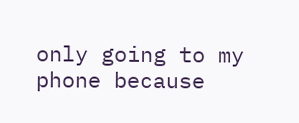only going to my phone because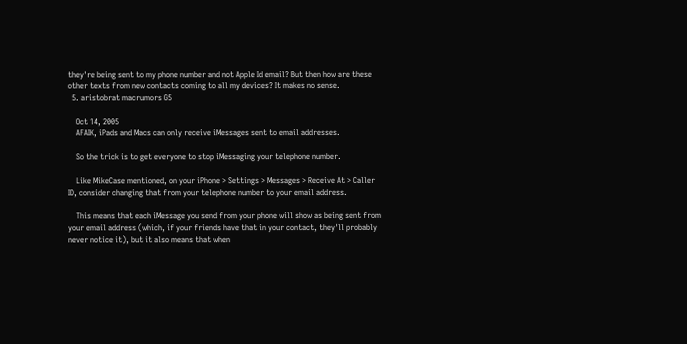they're being sent to my phone number and not Apple Id email? But then how are these other texts from new contacts coming to all my devices? It makes no sense.
  5. aristobrat macrumors G5

    Oct 14, 2005
    AFAIK, iPads and Macs can only receive iMessages sent to email addresses.

    So the trick is to get everyone to stop iMessaging your telephone number.

    Like MikeCase mentioned, on your iPhone > Settings > Messages > Receive At > Caller ID, consider changing that from your telephone number to your email address.

    This means that each iMessage you send from your phone will show as being sent from your email address (which, if your friends have that in your contact, they'll probably never notice it), but it also means that when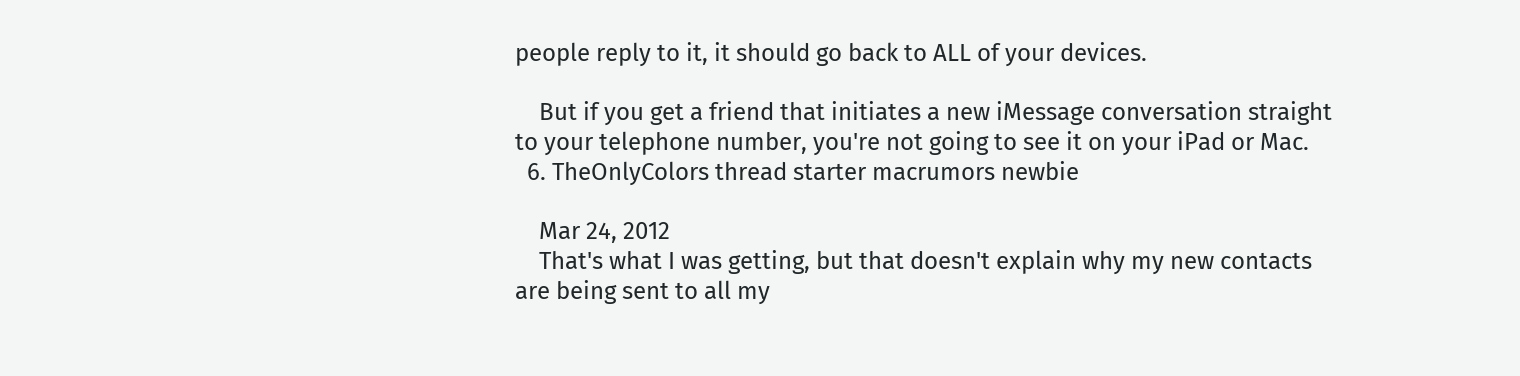people reply to it, it should go back to ALL of your devices.

    But if you get a friend that initiates a new iMessage conversation straight to your telephone number, you're not going to see it on your iPad or Mac.
  6. TheOnlyColors thread starter macrumors newbie

    Mar 24, 2012
    That's what I was getting, but that doesn't explain why my new contacts are being sent to all my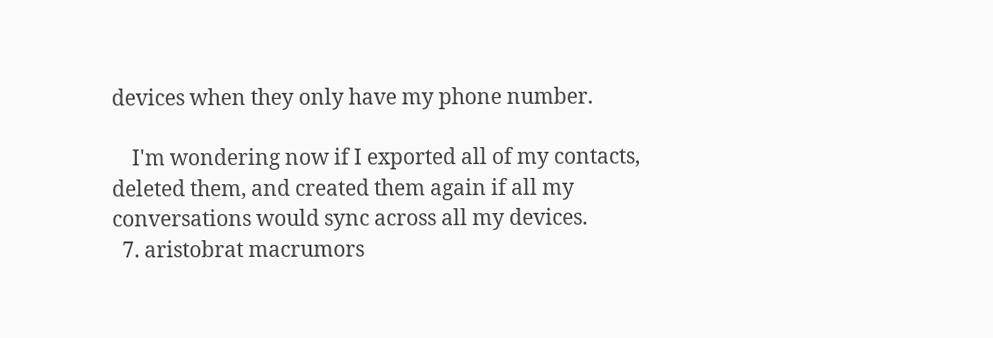devices when they only have my phone number.

    I'm wondering now if I exported all of my contacts, deleted them, and created them again if all my conversations would sync across all my devices.
  7. aristobrat macrumors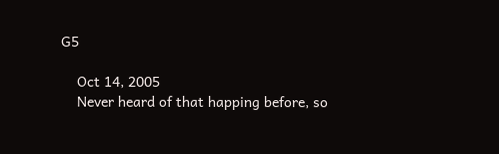G5

    Oct 14, 2005
    Never heard of that happing before, so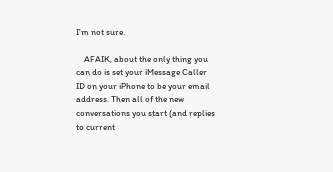I'm not sure.

    AFAIK, about the only thing you can do is set your iMessage Caller ID on your iPhone to be your email address. Then all of the new conversations you start (and replies to current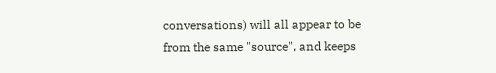conversations) will all appear to be from the same "source", and keeps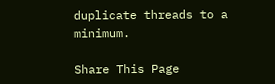duplicate threads to a minimum.

Share This Page